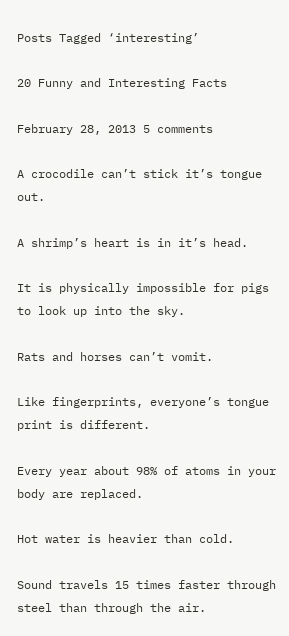Posts Tagged ‘interesting’

20 Funny and Interesting Facts

February 28, 2013 5 comments

A crocodile can’t stick it’s tongue out.

A shrimp’s heart is in it’s head.

It is physically impossible for pigs to look up into the sky.

Rats and horses can’t vomit.

Like fingerprints, everyone’s tongue print is different.

Every year about 98% of atoms in your body are replaced.

Hot water is heavier than cold.

Sound travels 15 times faster through steel than through the air.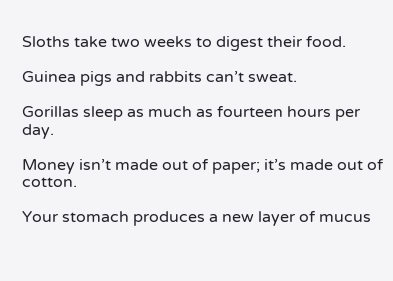Sloths take two weeks to digest their food.

Guinea pigs and rabbits can’t sweat.

Gorillas sleep as much as fourteen hours per day.

Money isn’t made out of paper; it’s made out of cotton.

Your stomach produces a new layer of mucus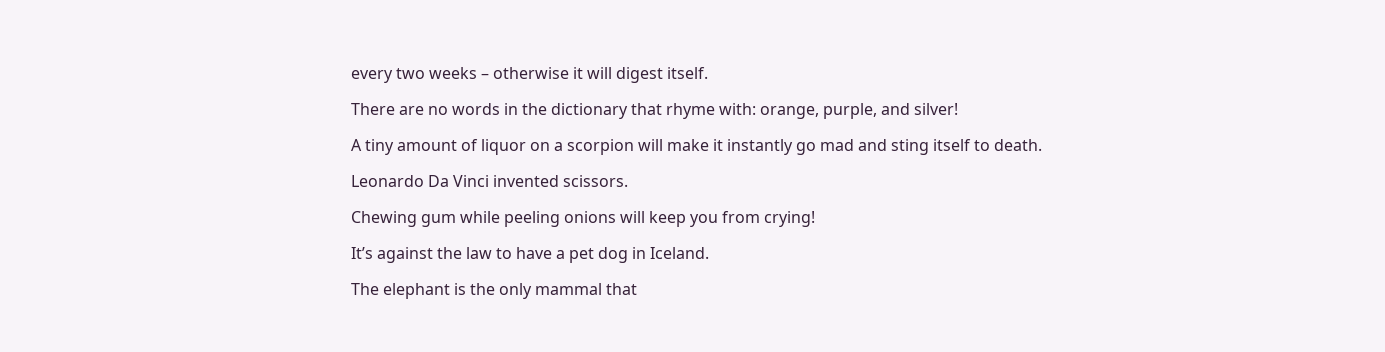every two weeks – otherwise it will digest itself.

There are no words in the dictionary that rhyme with: orange, purple, and silver!

A tiny amount of liquor on a scorpion will make it instantly go mad and sting itself to death.

Leonardo Da Vinci invented scissors.

Chewing gum while peeling onions will keep you from crying!

It’s against the law to have a pet dog in Iceland.

The elephant is the only mammal that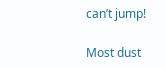can’t jump!

Most dust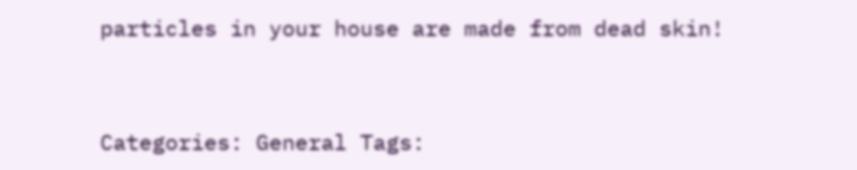particles in your house are made from dead skin!



Categories: General Tags: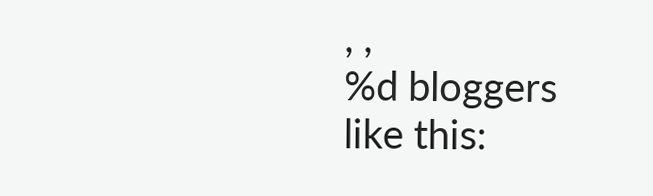, ,
%d bloggers like this: